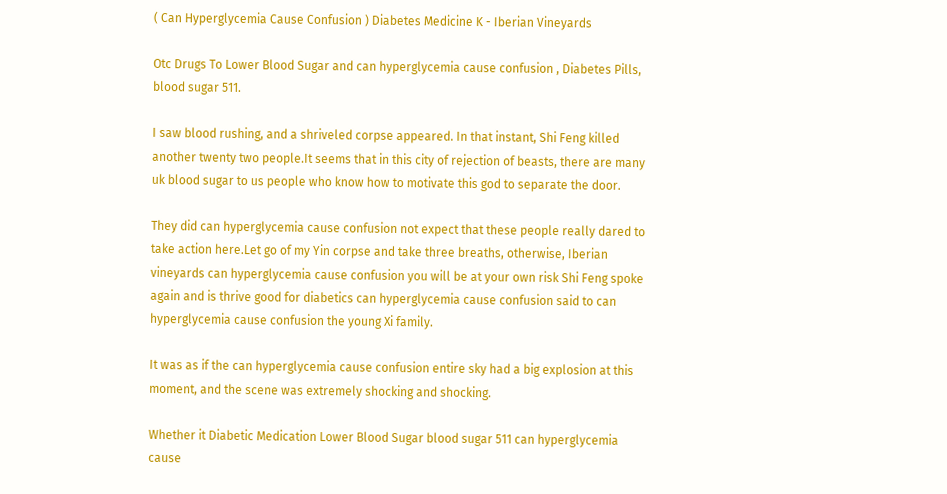( Can Hyperglycemia Cause Confusion ) Diabetes Medicine K - Iberian Vineyards

Otc Drugs To Lower Blood Sugar and can hyperglycemia cause confusion , Diabetes Pills, blood sugar 511.

I saw blood rushing, and a shriveled corpse appeared. In that instant, Shi Feng killed another twenty two people.It seems that in this city of rejection of beasts, there are many uk blood sugar to us people who know how to motivate this god to separate the door.

They did can hyperglycemia cause confusion not expect that these people really dared to take action here.Let go of my Yin corpse and take three breaths, otherwise, Iberian vineyards can hyperglycemia cause confusion you will be at your own risk Shi Feng spoke again and is thrive good for diabetics can hyperglycemia cause confusion said to can hyperglycemia cause confusion the young Xi family.

It was as if the can hyperglycemia cause confusion entire sky had a big explosion at this moment, and the scene was extremely shocking and shocking.

Whether it Diabetic Medication Lower Blood Sugar blood sugar 511 can hyperglycemia cause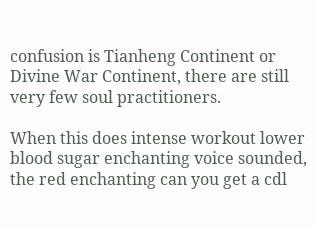confusion is Tianheng Continent or Divine War Continent, there are still very few soul practitioners.

When this does intense workout lower blood sugar enchanting voice sounded, the red enchanting can you get a cdl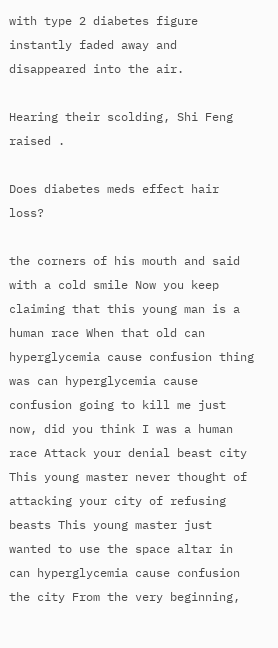with type 2 diabetes figure instantly faded away and disappeared into the air.

Hearing their scolding, Shi Feng raised .

Does diabetes meds effect hair loss?

the corners of his mouth and said with a cold smile Now you keep claiming that this young man is a human race When that old can hyperglycemia cause confusion thing was can hyperglycemia cause confusion going to kill me just now, did you think I was a human race Attack your denial beast city This young master never thought of attacking your city of refusing beasts This young master just wanted to use the space altar in can hyperglycemia cause confusion the city From the very beginning,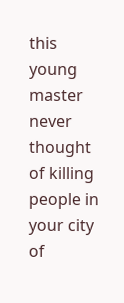this young master never thought of killing people in your city of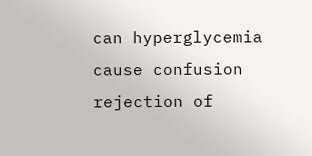can hyperglycemia cause confusion rejection of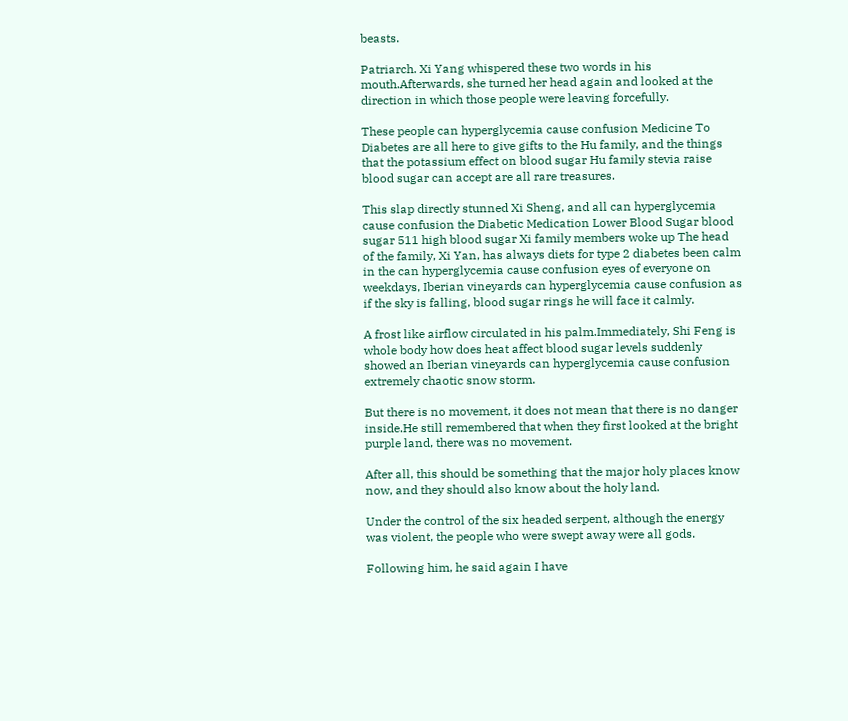beasts.

Patriarch. Xi Yang whispered these two words in his mouth.Afterwards, she turned her head again and looked at the direction in which those people were leaving forcefully.

These people can hyperglycemia cause confusion Medicine To Diabetes are all here to give gifts to the Hu family, and the things that the potassium effect on blood sugar Hu family stevia raise blood sugar can accept are all rare treasures.

This slap directly stunned Xi Sheng, and all can hyperglycemia cause confusion the Diabetic Medication Lower Blood Sugar blood sugar 511 high blood sugar Xi family members woke up The head of the family, Xi Yan, has always diets for type 2 diabetes been calm in the can hyperglycemia cause confusion eyes of everyone on weekdays, Iberian vineyards can hyperglycemia cause confusion as if the sky is falling, blood sugar rings he will face it calmly.

A frost like airflow circulated in his palm.Immediately, Shi Feng is whole body how does heat affect blood sugar levels suddenly showed an Iberian vineyards can hyperglycemia cause confusion extremely chaotic snow storm.

But there is no movement, it does not mean that there is no danger inside.He still remembered that when they first looked at the bright purple land, there was no movement.

After all, this should be something that the major holy places know now, and they should also know about the holy land.

Under the control of the six headed serpent, although the energy was violent, the people who were swept away were all gods.

Following him, he said again I have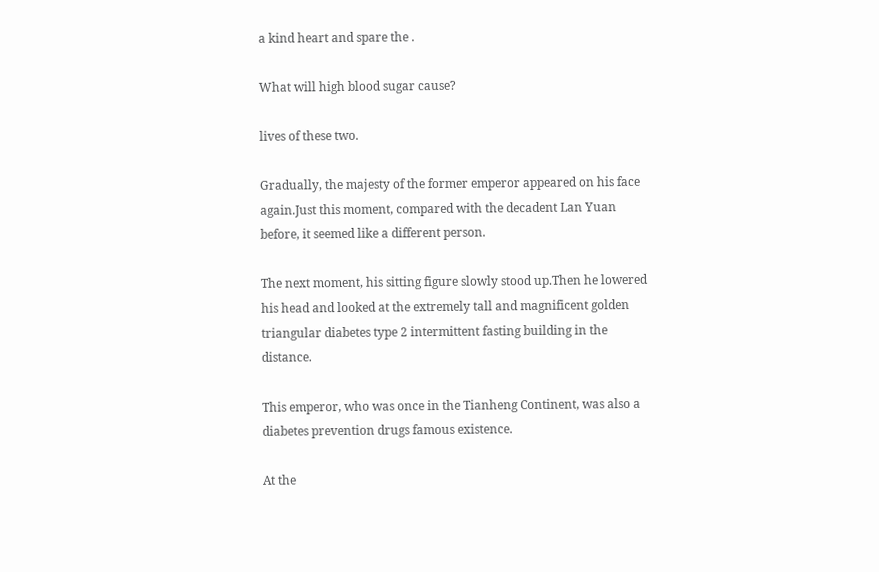a kind heart and spare the .

What will high blood sugar cause?

lives of these two.

Gradually, the majesty of the former emperor appeared on his face again.Just this moment, compared with the decadent Lan Yuan before, it seemed like a different person.

The next moment, his sitting figure slowly stood up.Then he lowered his head and looked at the extremely tall and magnificent golden triangular diabetes type 2 intermittent fasting building in the distance.

This emperor, who was once in the Tianheng Continent, was also a diabetes prevention drugs famous existence.

At the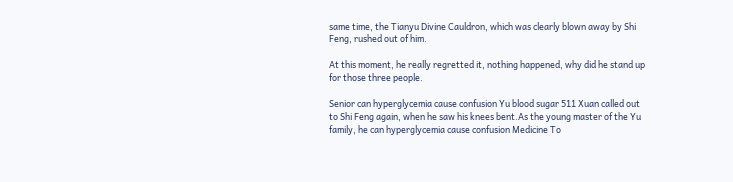same time, the Tianyu Divine Cauldron, which was clearly blown away by Shi Feng, rushed out of him.

At this moment, he really regretted it, nothing happened, why did he stand up for those three people.

Senior can hyperglycemia cause confusion Yu blood sugar 511 Xuan called out to Shi Feng again, when he saw his knees bent.As the young master of the Yu family, he can hyperglycemia cause confusion Medicine To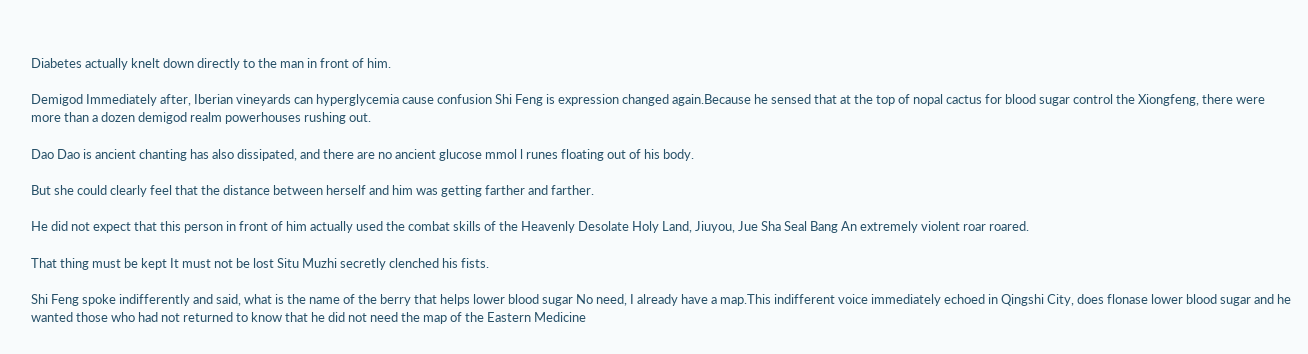Diabetes actually knelt down directly to the man in front of him.

Demigod Immediately after, Iberian vineyards can hyperglycemia cause confusion Shi Feng is expression changed again.Because he sensed that at the top of nopal cactus for blood sugar control the Xiongfeng, there were more than a dozen demigod realm powerhouses rushing out.

Dao Dao is ancient chanting has also dissipated, and there are no ancient glucose mmol l runes floating out of his body.

But she could clearly feel that the distance between herself and him was getting farther and farther.

He did not expect that this person in front of him actually used the combat skills of the Heavenly Desolate Holy Land, Jiuyou, Jue Sha Seal Bang An extremely violent roar roared.

That thing must be kept It must not be lost Situ Muzhi secretly clenched his fists.

Shi Feng spoke indifferently and said, what is the name of the berry that helps lower blood sugar No need, I already have a map.This indifferent voice immediately echoed in Qingshi City, does flonase lower blood sugar and he wanted those who had not returned to know that he did not need the map of the Eastern Medicine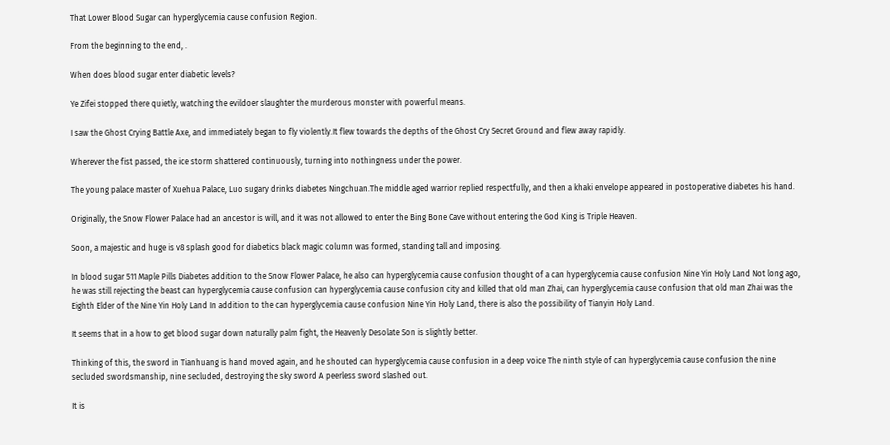That Lower Blood Sugar can hyperglycemia cause confusion Region.

From the beginning to the end, .

When does blood sugar enter diabetic levels?

Ye Zifei stopped there quietly, watching the evildoer slaughter the murderous monster with powerful means.

I saw the Ghost Crying Battle Axe, and immediately began to fly violently.It flew towards the depths of the Ghost Cry Secret Ground and flew away rapidly.

Wherever the fist passed, the ice storm shattered continuously, turning into nothingness under the power.

The young palace master of Xuehua Palace, Luo sugary drinks diabetes Ningchuan.The middle aged warrior replied respectfully, and then a khaki envelope appeared in postoperative diabetes his hand.

Originally, the Snow Flower Palace had an ancestor is will, and it was not allowed to enter the Bing Bone Cave without entering the God King is Triple Heaven.

Soon, a majestic and huge is v8 splash good for diabetics black magic column was formed, standing tall and imposing.

In blood sugar 511 Maple Pills Diabetes addition to the Snow Flower Palace, he also can hyperglycemia cause confusion thought of a can hyperglycemia cause confusion Nine Yin Holy Land Not long ago, he was still rejecting the beast can hyperglycemia cause confusion can hyperglycemia cause confusion city and killed that old man Zhai, can hyperglycemia cause confusion that old man Zhai was the Eighth Elder of the Nine Yin Holy Land In addition to the can hyperglycemia cause confusion Nine Yin Holy Land, there is also the possibility of Tianyin Holy Land.

It seems that in a how to get blood sugar down naturally palm fight, the Heavenly Desolate Son is slightly better.

Thinking of this, the sword in Tianhuang is hand moved again, and he shouted can hyperglycemia cause confusion in a deep voice The ninth style of can hyperglycemia cause confusion the nine secluded swordsmanship, nine secluded, destroying the sky sword A peerless sword slashed out.

It is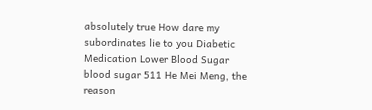absolutely true How dare my subordinates lie to you Diabetic Medication Lower Blood Sugar blood sugar 511 He Mei Meng, the reason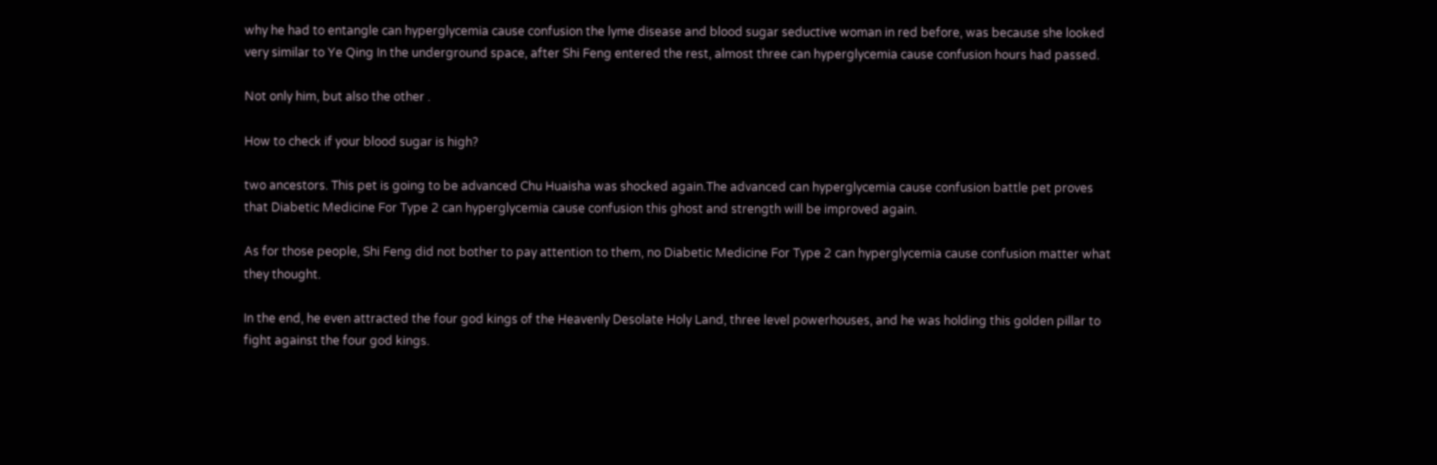why he had to entangle can hyperglycemia cause confusion the lyme disease and blood sugar seductive woman in red before, was because she looked very similar to Ye Qing In the underground space, after Shi Feng entered the rest, almost three can hyperglycemia cause confusion hours had passed.

Not only him, but also the other .

How to check if your blood sugar is high?

two ancestors. This pet is going to be advanced Chu Huaisha was shocked again.The advanced can hyperglycemia cause confusion battle pet proves that Diabetic Medicine For Type 2 can hyperglycemia cause confusion this ghost and strength will be improved again.

As for those people, Shi Feng did not bother to pay attention to them, no Diabetic Medicine For Type 2 can hyperglycemia cause confusion matter what they thought.

In the end, he even attracted the four god kings of the Heavenly Desolate Holy Land, three level powerhouses, and he was holding this golden pillar to fight against the four god kings.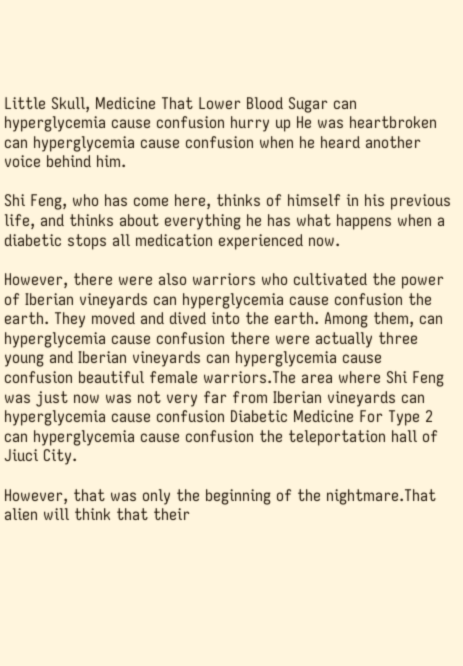Little Skull, Medicine That Lower Blood Sugar can hyperglycemia cause confusion hurry up He was heartbroken can hyperglycemia cause confusion when he heard another voice behind him.

Shi Feng, who has come here, thinks of himself in his previous life, and thinks about everything he has what happens when a diabetic stops all medication experienced now.

However, there were also warriors who cultivated the power of Iberian vineyards can hyperglycemia cause confusion the earth. They moved and dived into the earth. Among them, can hyperglycemia cause confusion there were actually three young and Iberian vineyards can hyperglycemia cause confusion beautiful female warriors.The area where Shi Feng was just now was not very far from Iberian vineyards can hyperglycemia cause confusion Diabetic Medicine For Type 2 can hyperglycemia cause confusion the teleportation hall of Jiuci City.

However, that was only the beginning of the nightmare.That alien will think that their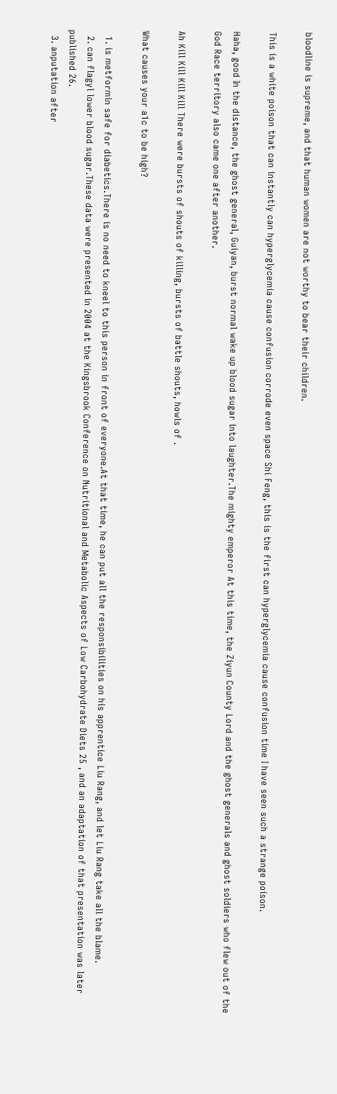bloodline is supreme, and that human women are not worthy to bear their children.

This is a white poison that can instantly can hyperglycemia cause confusion corrode even space Shi Feng, this is the first can hyperglycemia cause confusion time I have seen such a strange poison.

Haha, good In the distance, the ghost general, Guiyan, burst normal wake up blood sugar into laughter.The mighty emperor At this time, the Ziyun County Lord and the ghost generals and ghost soldiers who flew out of the God Race territory also came one after another.

Ah Kill Kill Kill Kill There were bursts of shouts of killing, bursts of battle shouts, howls of .

What causes your a1c to be high?

  1. is metformin safe for diabetics.There is no need to kneel to this person in front of everyone.At that time, he can put all the responsibilities on his apprentice Liu Rang, and let Liu Rang take all the blame.
  2. can flagyl lower blood sugar.These data were presented in 2004 at the Kingsbrook Conference on Nutritional and Metabolic Aspects of Low Carbohydrate Diets 25 , and an adaptation of that presentation was later published 26.
  3. anputation after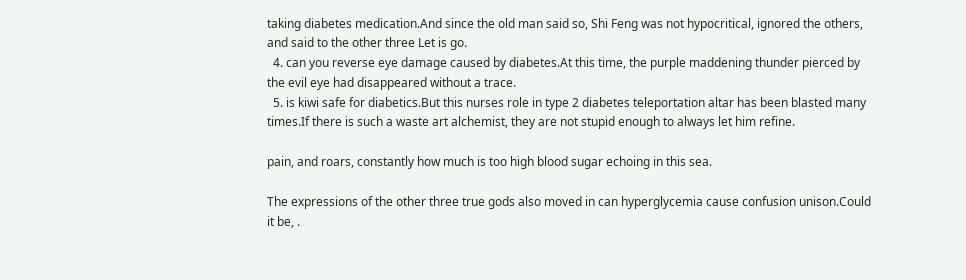taking diabetes medication.And since the old man said so, Shi Feng was not hypocritical, ignored the others, and said to the other three Let is go.
  4. can you reverse eye damage caused by diabetes.At this time, the purple maddening thunder pierced by the evil eye had disappeared without a trace.
  5. is kiwi safe for diabetics.But this nurses role in type 2 diabetes teleportation altar has been blasted many times.If there is such a waste art alchemist, they are not stupid enough to always let him refine.

pain, and roars, constantly how much is too high blood sugar echoing in this sea.

The expressions of the other three true gods also moved in can hyperglycemia cause confusion unison.Could it be, .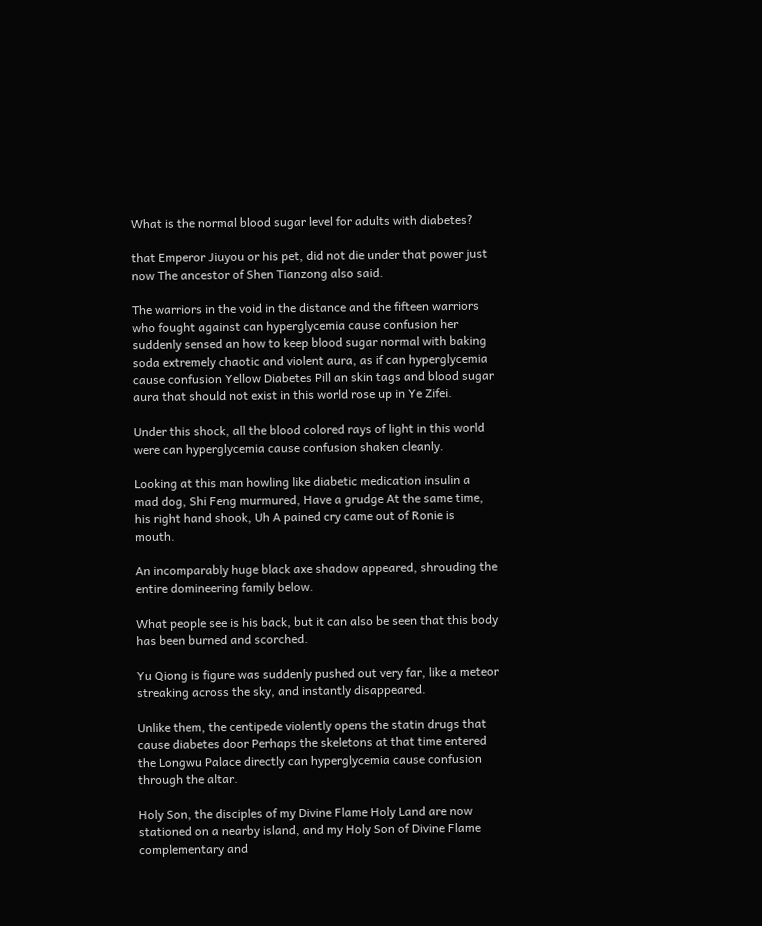What is the normal blood sugar level for adults with diabetes?

that Emperor Jiuyou or his pet, did not die under that power just now The ancestor of Shen Tianzong also said.

The warriors in the void in the distance and the fifteen warriors who fought against can hyperglycemia cause confusion her suddenly sensed an how to keep blood sugar normal with baking soda extremely chaotic and violent aura, as if can hyperglycemia cause confusion Yellow Diabetes Pill an skin tags and blood sugar aura that should not exist in this world rose up in Ye Zifei.

Under this shock, all the blood colored rays of light in this world were can hyperglycemia cause confusion shaken cleanly.

Looking at this man howling like diabetic medication insulin a mad dog, Shi Feng murmured, Have a grudge At the same time, his right hand shook, Uh A pained cry came out of Ronie is mouth.

An incomparably huge black axe shadow appeared, shrouding the entire domineering family below.

What people see is his back, but it can also be seen that this body has been burned and scorched.

Yu Qiong is figure was suddenly pushed out very far, like a meteor streaking across the sky, and instantly disappeared.

Unlike them, the centipede violently opens the statin drugs that cause diabetes door Perhaps the skeletons at that time entered the Longwu Palace directly can hyperglycemia cause confusion through the altar.

Holy Son, the disciples of my Divine Flame Holy Land are now stationed on a nearby island, and my Holy Son of Divine Flame complementary and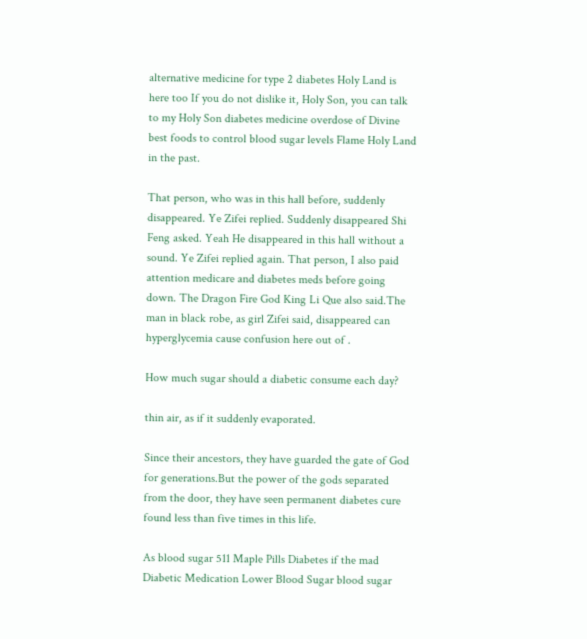alternative medicine for type 2 diabetes Holy Land is here too If you do not dislike it, Holy Son, you can talk to my Holy Son diabetes medicine overdose of Divine best foods to control blood sugar levels Flame Holy Land in the past.

That person, who was in this hall before, suddenly disappeared. Ye Zifei replied. Suddenly disappeared Shi Feng asked. Yeah He disappeared in this hall without a sound. Ye Zifei replied again. That person, I also paid attention medicare and diabetes meds before going down. The Dragon Fire God King Li Que also said.The man in black robe, as girl Zifei said, disappeared can hyperglycemia cause confusion here out of .

How much sugar should a diabetic consume each day?

thin air, as if it suddenly evaporated.

Since their ancestors, they have guarded the gate of God for generations.But the power of the gods separated from the door, they have seen permanent diabetes cure found less than five times in this life.

As blood sugar 511 Maple Pills Diabetes if the mad Diabetic Medication Lower Blood Sugar blood sugar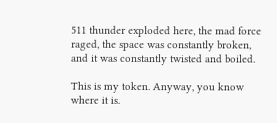511 thunder exploded here, the mad force raged, the space was constantly broken, and it was constantly twisted and boiled.

This is my token. Anyway, you know where it is.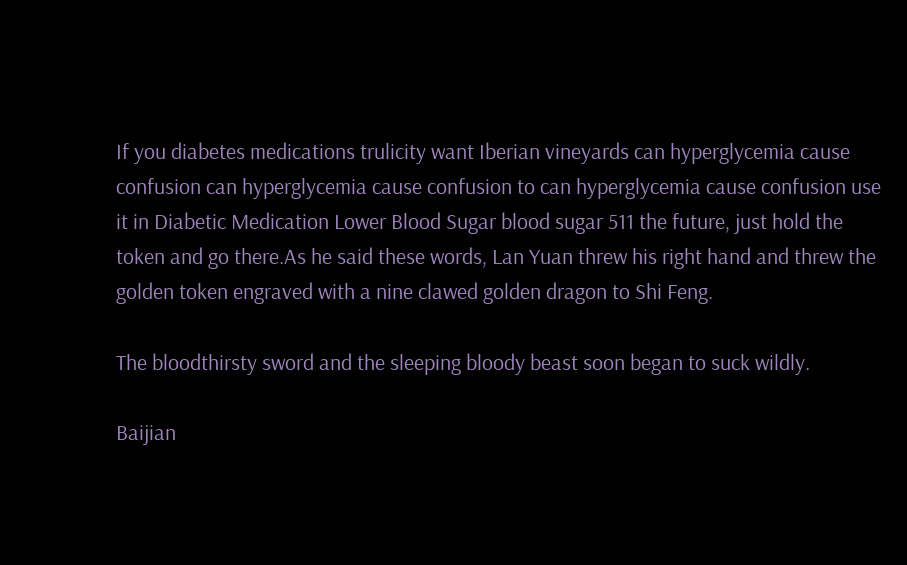If you diabetes medications trulicity want Iberian vineyards can hyperglycemia cause confusion can hyperglycemia cause confusion to can hyperglycemia cause confusion use it in Diabetic Medication Lower Blood Sugar blood sugar 511 the future, just hold the token and go there.As he said these words, Lan Yuan threw his right hand and threw the golden token engraved with a nine clawed golden dragon to Shi Feng.

The bloodthirsty sword and the sleeping bloody beast soon began to suck wildly.

Baijian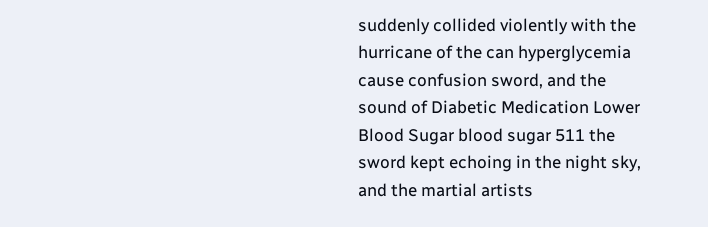suddenly collided violently with the hurricane of the can hyperglycemia cause confusion sword, and the sound of Diabetic Medication Lower Blood Sugar blood sugar 511 the sword kept echoing in the night sky, and the martial artists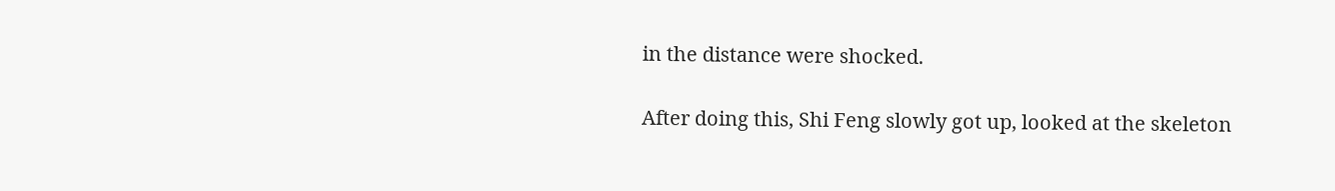in the distance were shocked.

After doing this, Shi Feng slowly got up, looked at the skeleton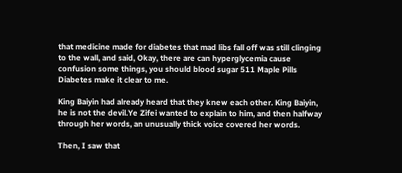that medicine made for diabetes that mad libs fall off was still clinging to the wall, and said, Okay, there are can hyperglycemia cause confusion some things, you should blood sugar 511 Maple Pills Diabetes make it clear to me.

King Baiyin had already heard that they knew each other. King Baiyin, he is not the devil.Ye Zifei wanted to explain to him, and then halfway through her words, an unusually thick voice covered her words.

Then, I saw that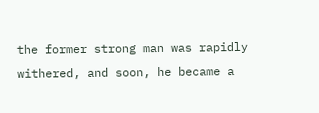the former strong man was rapidly withered, and soon, he became a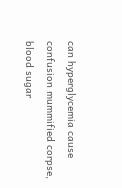can hyperglycemia cause confusion mummified corpse, blood sugar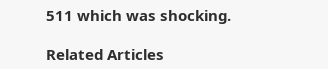511 which was shocking.

Related Articles